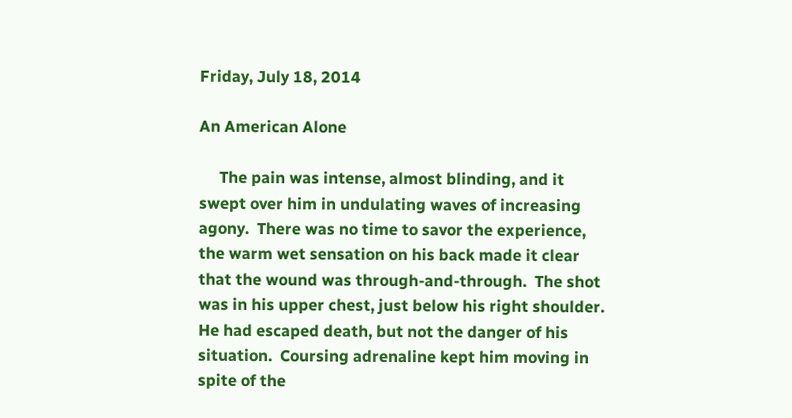Friday, July 18, 2014

An American Alone

     The pain was intense, almost blinding, and it swept over him in undulating waves of increasing agony.  There was no time to savor the experience, the warm wet sensation on his back made it clear that the wound was through-and-through.  The shot was in his upper chest, just below his right shoulder.  He had escaped death, but not the danger of his situation.  Coursing adrenaline kept him moving in spite of the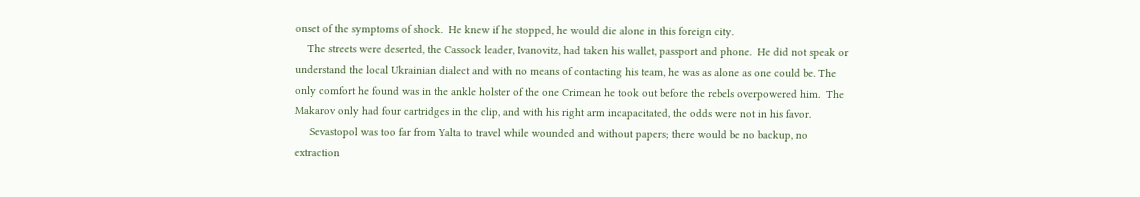onset of the symptoms of shock.  He knew if he stopped, he would die alone in this foreign city.
    The streets were deserted, the Cassock leader, Ivanovitz, had taken his wallet, passport and phone.  He did not speak or understand the local Ukrainian dialect and with no means of contacting his team, he was as alone as one could be. The only comfort he found was in the ankle holster of the one Crimean he took out before the rebels overpowered him.  The Makarov only had four cartridges in the clip, and with his right arm incapacitated, the odds were not in his favor.
     Sevastopol was too far from Yalta to travel while wounded and without papers; there would be no backup, no extraction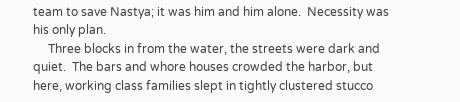team to save Nastya; it was him and him alone.  Necessity was his only plan.
     Three blocks in from the water, the streets were dark and quiet.  The bars and whore houses crowded the harbor, but here, working class families slept in tightly clustered stucco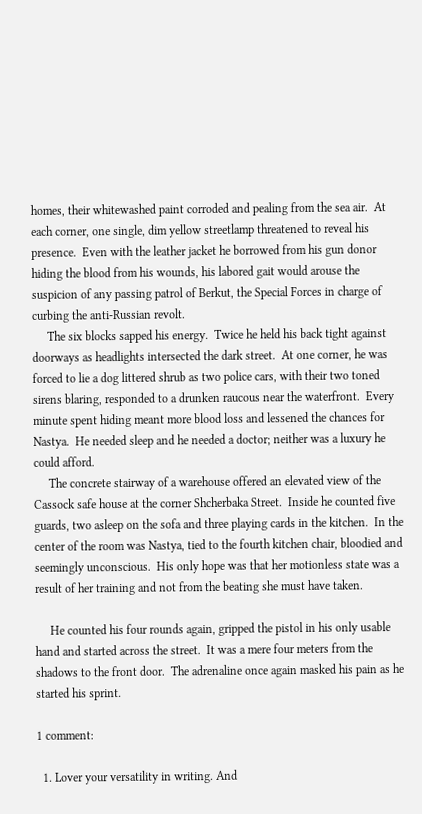homes, their whitewashed paint corroded and pealing from the sea air.  At each corner, one single, dim yellow streetlamp threatened to reveal his presence.  Even with the leather jacket he borrowed from his gun donor hiding the blood from his wounds, his labored gait would arouse the suspicion of any passing patrol of Berkut, the Special Forces in charge of curbing the anti-Russian revolt.
     The six blocks sapped his energy.  Twice he held his back tight against doorways as headlights intersected the dark street.  At one corner, he was forced to lie a dog littered shrub as two police cars, with their two toned sirens blaring, responded to a drunken raucous near the waterfront.  Every minute spent hiding meant more blood loss and lessened the chances for Nastya.  He needed sleep and he needed a doctor; neither was a luxury he could afford.
     The concrete stairway of a warehouse offered an elevated view of the Cassock safe house at the corner Shcherbaka Street.  Inside he counted five guards, two asleep on the sofa and three playing cards in the kitchen.  In the center of the room was Nastya, tied to the fourth kitchen chair, bloodied and seemingly unconscious.  His only hope was that her motionless state was a result of her training and not from the beating she must have taken.

     He counted his four rounds again, gripped the pistol in his only usable hand and started across the street.  It was a mere four meters from the shadows to the front door.  The adrenaline once again masked his pain as he started his sprint.

1 comment:

  1. Lover your versatility in writing. And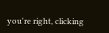you're right, clicking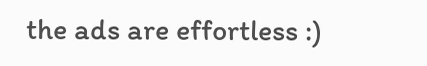the ads are effortless :)